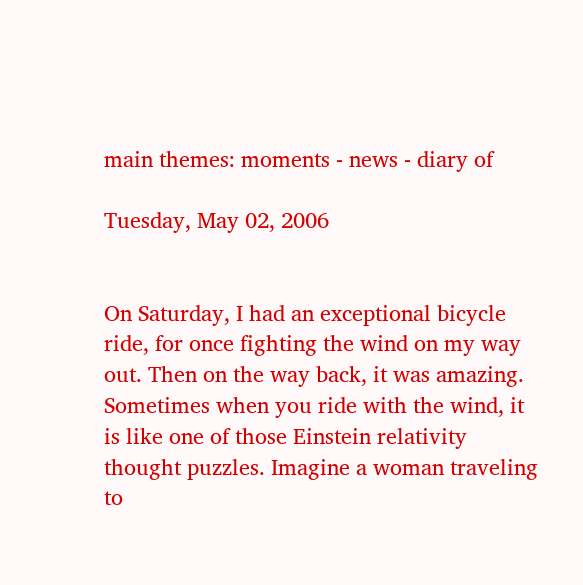main themes: moments - news - diary of

Tuesday, May 02, 2006


On Saturday, I had an exceptional bicycle ride, for once fighting the wind on my way out. Then on the way back, it was amazing. Sometimes when you ride with the wind, it is like one of those Einstein relativity thought puzzles. Imagine a woman traveling to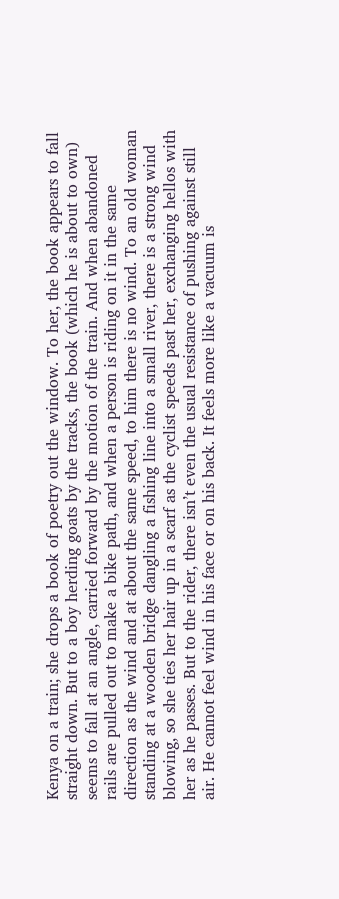Kenya on a train; she drops a book of poetry out the window. To her, the book appears to fall straight down. But to a boy herding goats by the tracks, the book (which he is about to own) seems to fall at an angle, carried forward by the motion of the train. And when abandoned rails are pulled out to make a bike path, and when a person is riding on it in the same direction as the wind and at about the same speed, to him there is no wind. To an old woman standing at a wooden bridge dangling a fishing line into a small river, there is a strong wind blowing, so she ties her hair up in a scarf as the cyclist speeds past her, exchanging hellos with her as he passes. But to the rider, there isn’t even the usual resistance of pushing against still air. He cannot feel wind in his face or on his back. It feels more like a vacuum is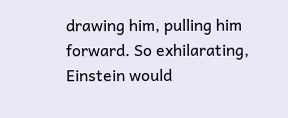drawing him, pulling him forward. So exhilarating, Einstein would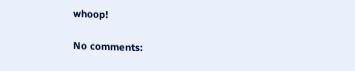whoop!

No comments: